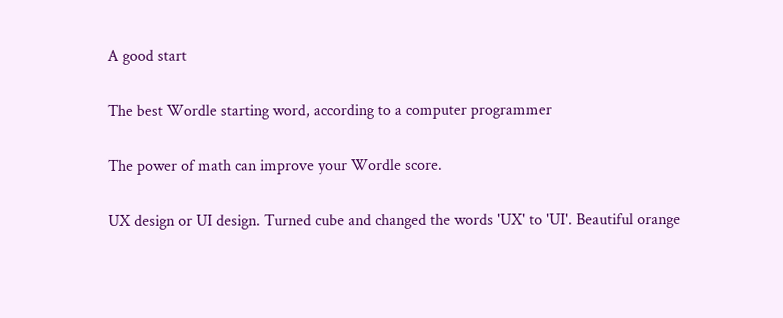A good start

The best Wordle starting word, according to a computer programmer

The power of math can improve your Wordle score.

UX design or UI design. Turned cube and changed the words 'UX' to 'UI'. Beautiful orange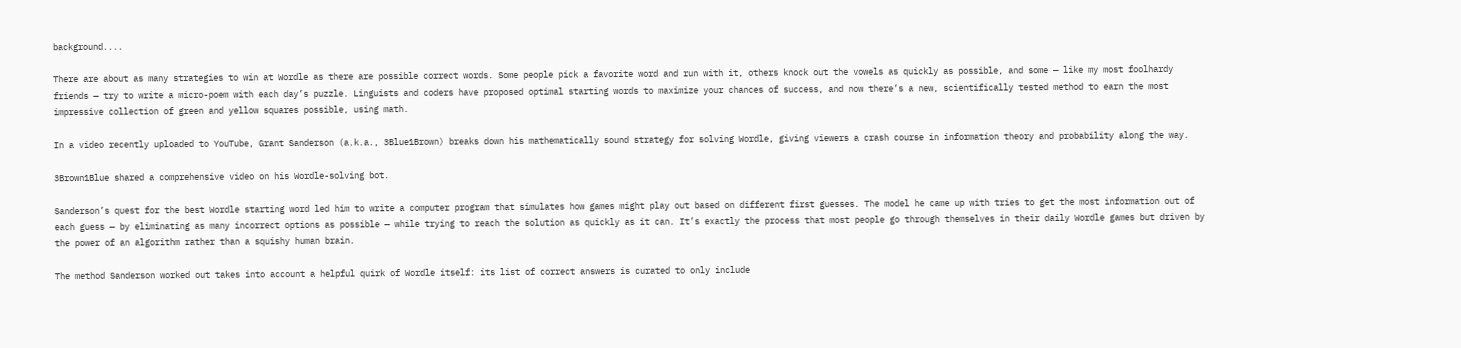background....

There are about as many strategies to win at Wordle as there are possible correct words. Some people pick a favorite word and run with it, others knock out the vowels as quickly as possible, and some — like my most foolhardy friends — try to write a micro-poem with each day’s puzzle. Linguists and coders have proposed optimal starting words to maximize your chances of success, and now there’s a new, scientifically tested method to earn the most impressive collection of green and yellow squares possible, using math.

In a video recently uploaded to YouTube, Grant Sanderson (a.k.a., 3Blue1Brown) breaks down his mathematically sound strategy for solving Wordle, giving viewers a crash course in information theory and probability along the way.

3Brown1Blue shared a comprehensive video on his Wordle-solving bot.

Sanderson’s quest for the best Wordle starting word led him to write a computer program that simulates how games might play out based on different first guesses. The model he came up with tries to get the most information out of each guess — by eliminating as many incorrect options as possible — while trying to reach the solution as quickly as it can. It’s exactly the process that most people go through themselves in their daily Wordle games but driven by the power of an algorithm rather than a squishy human brain.

The method Sanderson worked out takes into account a helpful quirk of Wordle itself: its list of correct answers is curated to only include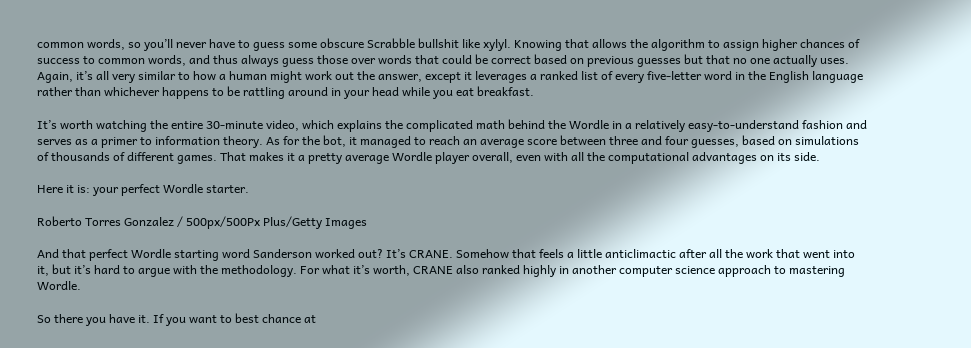common words, so you’ll never have to guess some obscure Scrabble bullshit like xylyl. Knowing that allows the algorithm to assign higher chances of success to common words, and thus always guess those over words that could be correct based on previous guesses but that no one actually uses. Again, it’s all very similar to how a human might work out the answer, except it leverages a ranked list of every five-letter word in the English language rather than whichever happens to be rattling around in your head while you eat breakfast.

It’s worth watching the entire 30-minute video, which explains the complicated math behind the Wordle in a relatively easy-to-understand fashion and serves as a primer to information theory. As for the bot, it managed to reach an average score between three and four guesses, based on simulations of thousands of different games. That makes it a pretty average Wordle player overall, even with all the computational advantages on its side.

Here it is: your perfect Wordle starter.

Roberto Torres Gonzalez / 500px/500Px Plus/Getty Images

And that perfect Wordle starting word Sanderson worked out? It’s CRANE. Somehow that feels a little anticlimactic after all the work that went into it, but it’s hard to argue with the methodology. For what it’s worth, CRANE also ranked highly in another computer science approach to mastering Wordle.

So there you have it. If you want to best chance at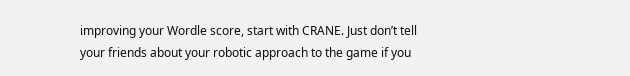improving your Wordle score, start with CRANE. Just don’t tell your friends about your robotic approach to the game if you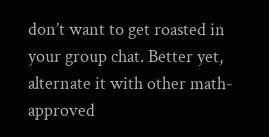don’t want to get roasted in your group chat. Better yet, alternate it with other math-approved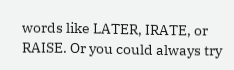words like LATER, IRATE, or RAISE. Or you could always try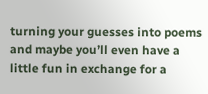turning your guesses into poems and maybe you’ll even have a little fun in exchange for a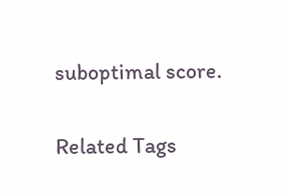suboptimal score.

Related Tags